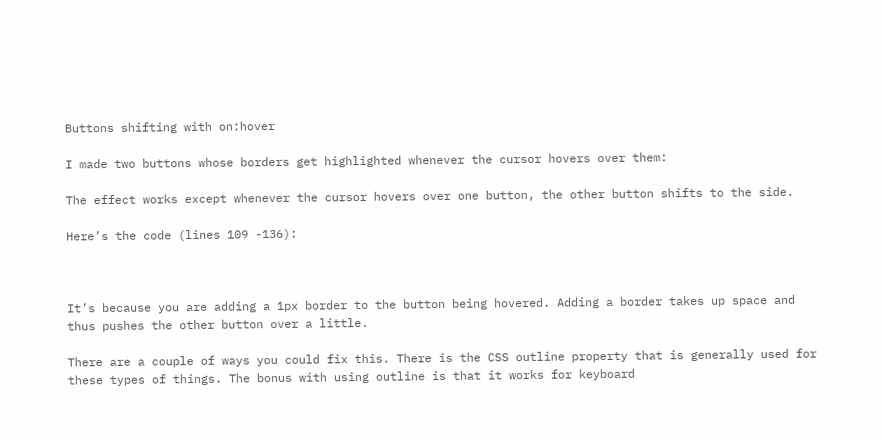Buttons shifting with on:hover

I made two buttons whose borders get highlighted whenever the cursor hovers over them:

The effect works except whenever the cursor hovers over one button, the other button shifts to the side.

Here’s the code (lines 109 -136):



It’s because you are adding a 1px border to the button being hovered. Adding a border takes up space and thus pushes the other button over a little.

There are a couple of ways you could fix this. There is the CSS outline property that is generally used for these types of things. The bonus with using outline is that it works for keyboard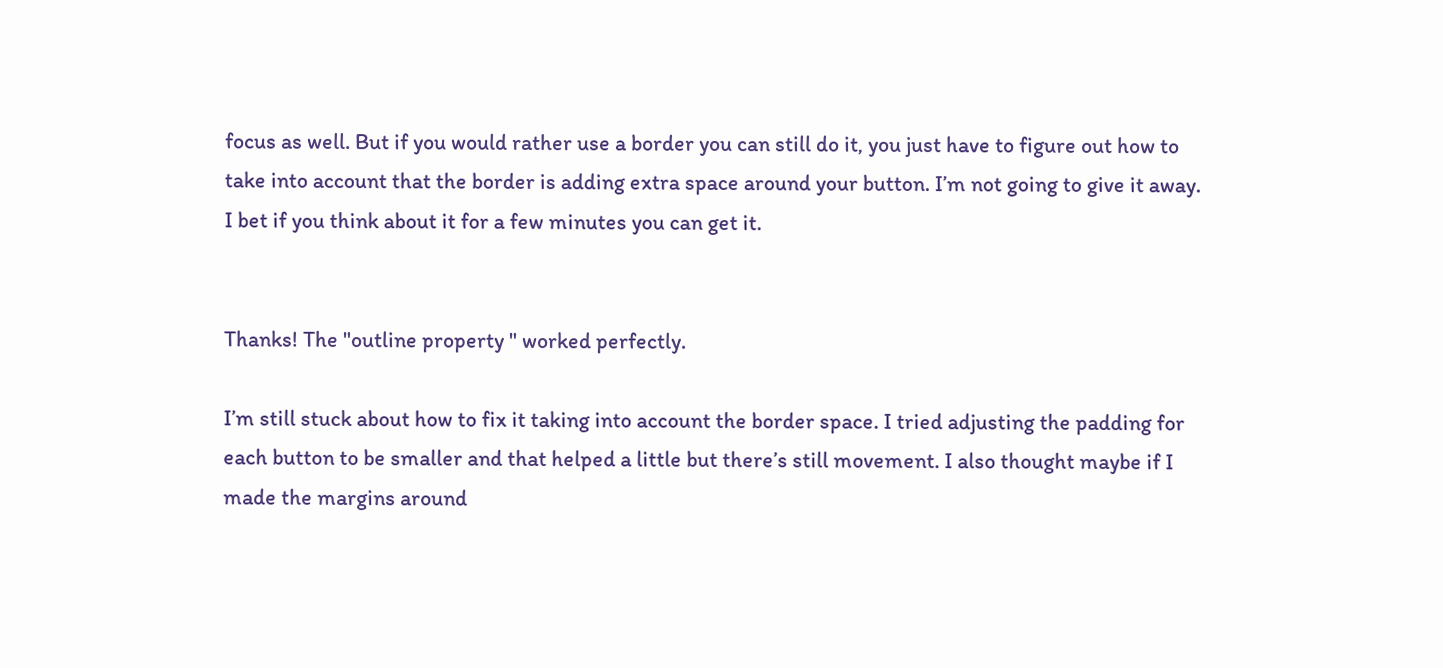focus as well. But if you would rather use a border you can still do it, you just have to figure out how to take into account that the border is adding extra space around your button. I’m not going to give it away. I bet if you think about it for a few minutes you can get it.


Thanks! The "outline property " worked perfectly.

I’m still stuck about how to fix it taking into account the border space. I tried adjusting the padding for each button to be smaller and that helped a little but there’s still movement. I also thought maybe if I made the margins around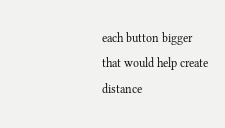each button bigger that would help create distance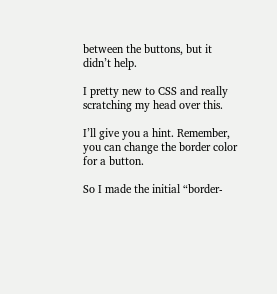between the buttons, but it didn’t help.

I pretty new to CSS and really scratching my head over this.

I’ll give you a hint. Remember, you can change the border color for a button.

So I made the initial “border-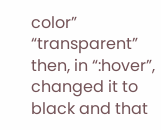color” “transparent” then, in “:hover”, changed it to black and that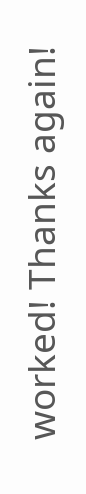worked! Thanks again!